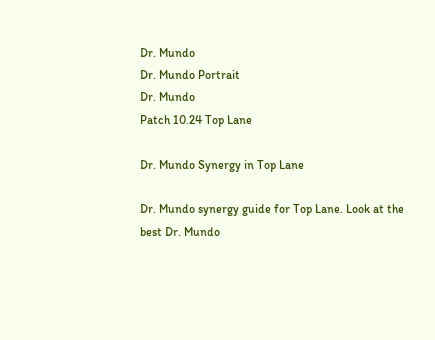Dr. Mundo
Dr. Mundo Portrait
Dr. Mundo
Patch 10.24 Top Lane

Dr. Mundo Synergy in Top Lane

Dr. Mundo synergy guide for Top Lane. Look at the best Dr. Mundo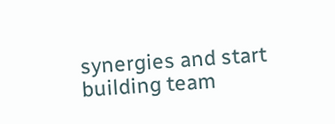synergies and start building team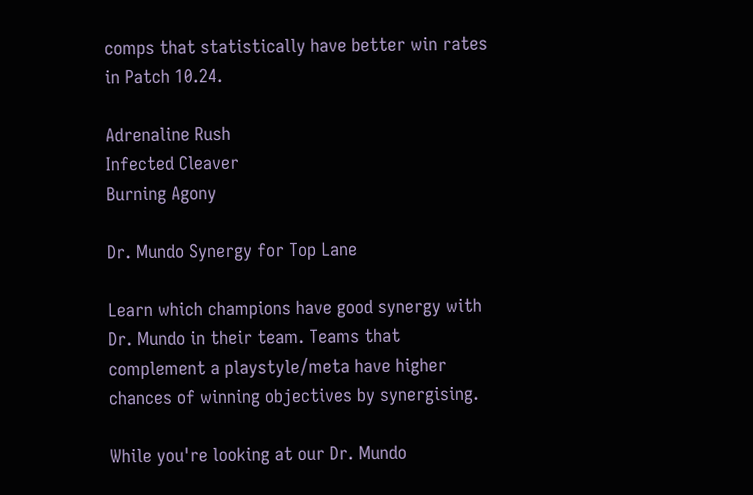comps that statistically have better win rates in Patch 10.24.

Adrenaline Rush
Infected Cleaver
Burning Agony

Dr. Mundo Synergy for Top Lane

Learn which champions have good synergy with Dr. Mundo in their team. Teams that complement a playstyle/meta have higher chances of winning objectives by synergising.

While you're looking at our Dr. Mundo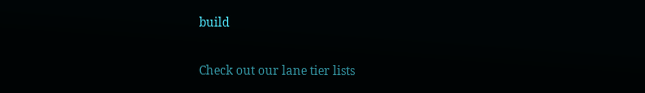build

Check out our lane tier lists